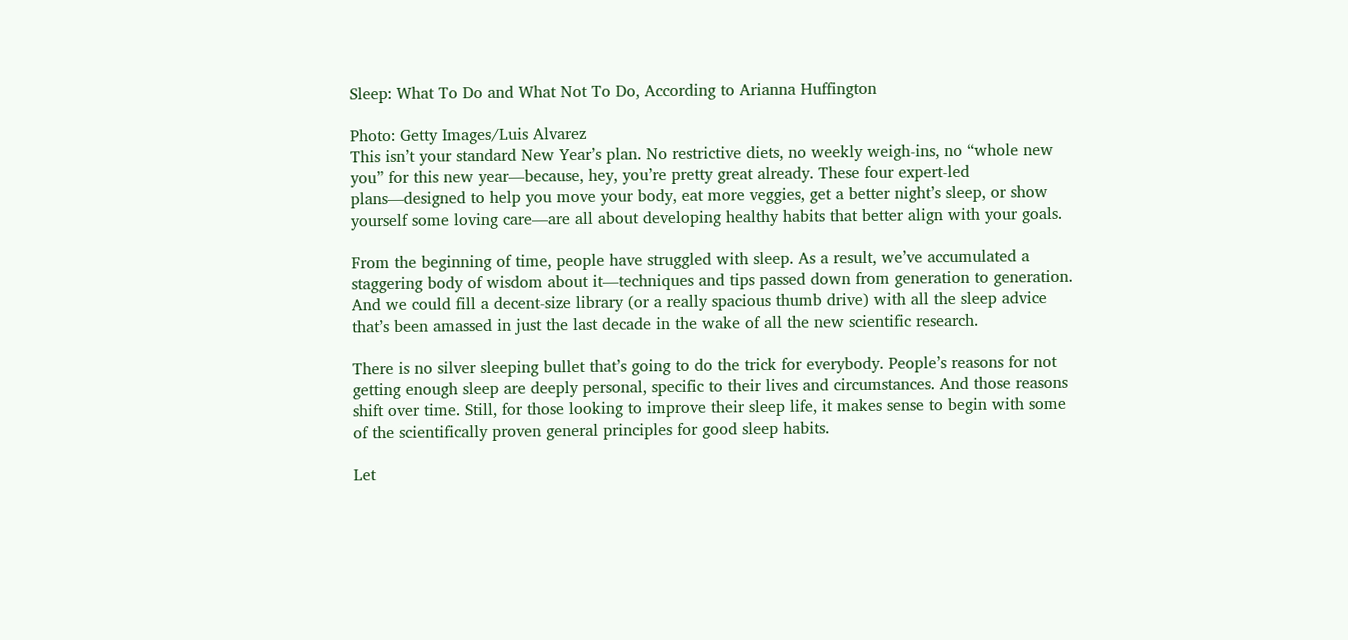Sleep: What To Do and What Not To Do, According to Arianna Huffington

Photo: Getty Images/Luis Alvarez
This isn’t your standard New Year’s plan. No restrictive diets, no weekly weigh-ins, no “whole new you” for this new year—because, hey, you’re pretty great already. These four expert-led plans—designed to help you move your body, eat more veggies, get a better night’s sleep, or show yourself some loving care—are all about developing healthy habits that better align with your goals.

From the beginning of time, people have struggled with sleep. As a result, we’ve accumulated a staggering body of wisdom about it—techniques and tips passed down from generation to generation. And we could fill a decent-size library (or a really spacious thumb drive) with all the sleep advice that’s been amassed in just the last decade in the wake of all the new scientific research.

There is no silver sleeping bullet that’s going to do the trick for everybody. People’s reasons for not getting enough sleep are deeply personal, specific to their lives and circumstances. And those reasons shift over time. Still, for those looking to improve their sleep life, it makes sense to begin with some of the scientifically proven general principles for good sleep habits.

Let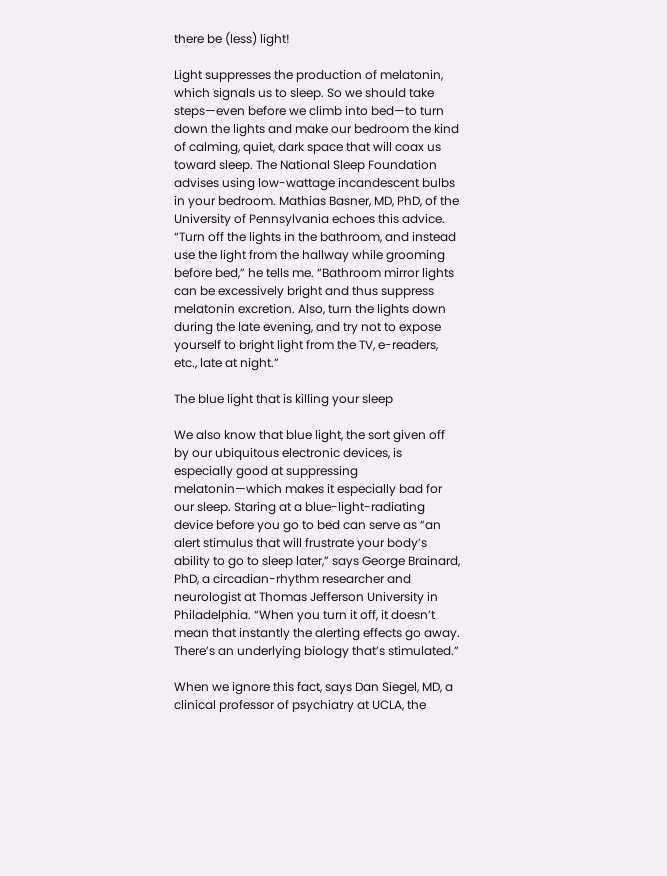there be (less) light!

Light suppresses the production of melatonin, which signals us to sleep. So we should take steps—even before we climb into bed—to turn down the lights and make our bedroom the kind of calming, quiet, dark space that will coax us toward sleep. The National Sleep Foundation advises using low-wattage incandescent bulbs in your bedroom. Mathias Basner, MD, PhD, of the University of Pennsylvania echoes this advice. “Turn off the lights in the bathroom, and instead use the light from the hallway while grooming before bed,” he tells me. “Bathroom mirror lights can be excessively bright and thus suppress melatonin excretion. Also, turn the lights down during the late evening, and try not to expose yourself to bright light from the TV, e-readers, etc., late at night.”

The blue light that is killing your sleep

We also know that blue light, the sort given off by our ubiquitous electronic devices, is especially good at suppressing melatonin—which makes it especially bad for our sleep. Staring at a blue-light-radiating device before you go to bed can serve as “an alert stimulus that will frustrate your body’s ability to go to sleep later,” says George Brainard, PhD, a circadian-rhythm researcher and neurologist at Thomas Jefferson University in Philadelphia. “When you turn it off, it doesn’t mean that instantly the alerting effects go away. There’s an underlying biology that’s stimulated.”

When we ignore this fact, says Dan Siegel, MD, a clinical professor of psychiatry at UCLA, the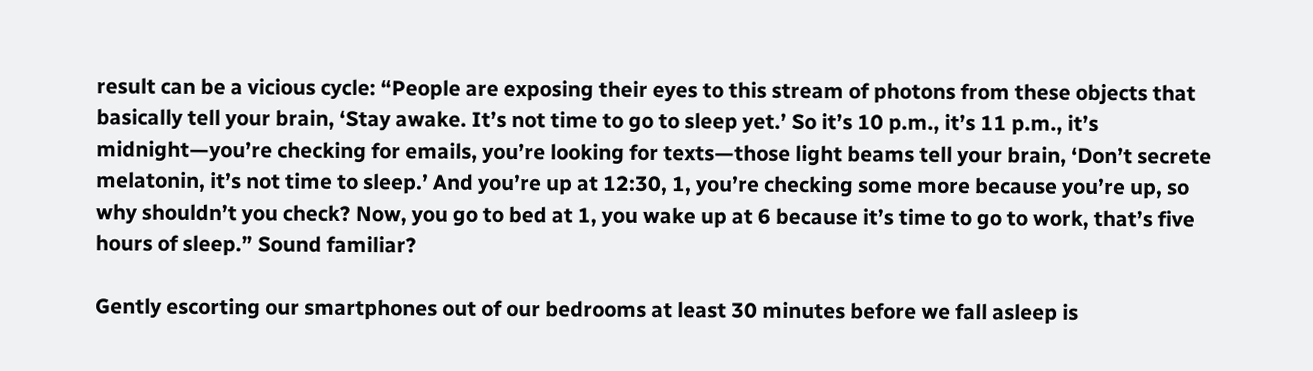result can be a vicious cycle: “People are exposing their eyes to this stream of photons from these objects that basically tell your brain, ‘Stay awake. It’s not time to go to sleep yet.’ So it’s 10 p.m., it’s 11 p.m., it’s midnight—you’re checking for emails, you’re looking for texts—those light beams tell your brain, ‘Don’t secrete melatonin, it’s not time to sleep.’ And you’re up at 12:30, 1, you’re checking some more because you’re up, so why shouldn’t you check? Now, you go to bed at 1, you wake up at 6 because it’s time to go to work, that’s five hours of sleep.” Sound familiar?

Gently escorting our smartphones out of our bedrooms at least 30 minutes before we fall asleep is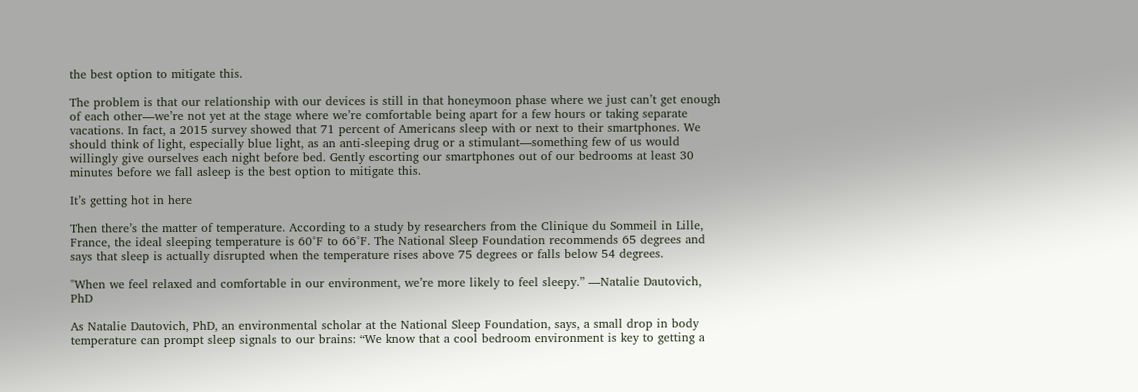the best option to mitigate this.

The problem is that our relationship with our devices is still in that honeymoon phase where we just can’t get enough of each other—we’re not yet at the stage where we’re comfortable being apart for a few hours or taking separate vacations. In fact, a 2015 survey showed that 71 percent of Americans sleep with or next to their smartphones. We should think of light, especially blue light, as an anti-sleeping drug or a stimulant—something few of us would willingly give ourselves each night before bed. Gently escorting our smartphones out of our bedrooms at least 30 minutes before we fall asleep is the best option to mitigate this.

It’s getting hot in here

Then there’s the matter of temperature. According to a study by researchers from the Clinique du Sommeil in Lille, France, the ideal sleeping temperature is 60°F to 66°F. The National Sleep Foundation recommends 65 degrees and says that sleep is actually disrupted when the temperature rises above 75 degrees or falls below 54 degrees.

"When we feel relaxed and comfortable in our environment, we’re more likely to feel sleepy.” —Natalie Dautovich, PhD

As Natalie Dautovich, PhD, an environmental scholar at the National Sleep Foundation, says, a small drop in body temperature can prompt sleep signals to our brains: “We know that a cool bedroom environment is key to getting a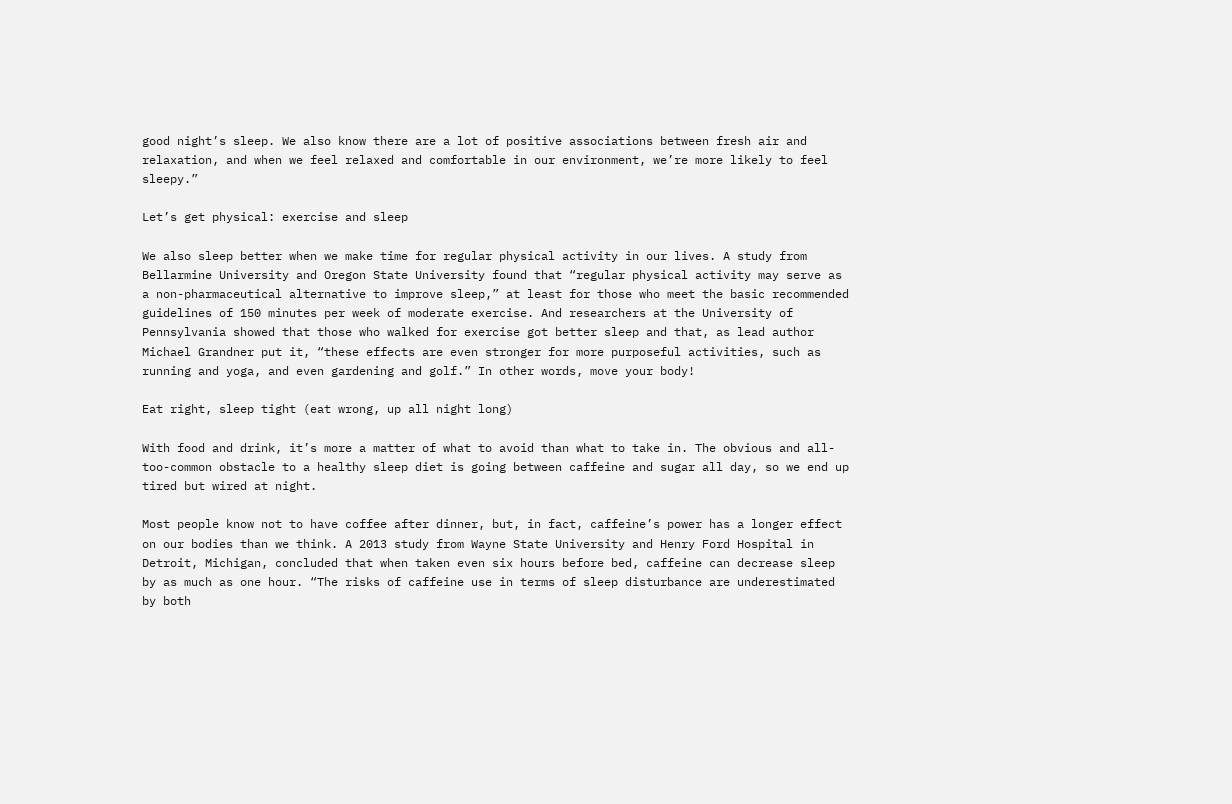good night’s sleep. We also know there are a lot of positive associations between fresh air and relaxation, and when we feel relaxed and comfortable in our environment, we’re more likely to feel sleepy.”

Let’s get physical: exercise and sleep

We also sleep better when we make time for regular physical activity in our lives. A study from Bellarmine University and Oregon State University found that “regular physical activity may serve as a non-pharmaceutical alternative to improve sleep,” at least for those who meet the basic recommended guidelines of 150 minutes per week of moderate exercise. And researchers at the University of Pennsylvania showed that those who walked for exercise got better sleep and that, as lead author Michael Grandner put it, “these effects are even stronger for more purposeful activities, such as running and yoga, and even gardening and golf.” In other words, move your body!

Eat right, sleep tight (eat wrong, up all night long)

With food and drink, it’s more a matter of what to avoid than what to take in. The obvious and all-too-common obstacle to a healthy sleep diet is going between caffeine and sugar all day, so we end up tired but wired at night.

Most people know not to have coffee after dinner, but, in fact, caffeine’s power has a longer effect on our bodies than we think. A 2013 study from Wayne State University and Henry Ford Hospital in Detroit, Michigan, concluded that when taken even six hours before bed, caffeine can decrease sleep by as much as one hour. “The risks of caffeine use in terms of sleep disturbance are underestimated by both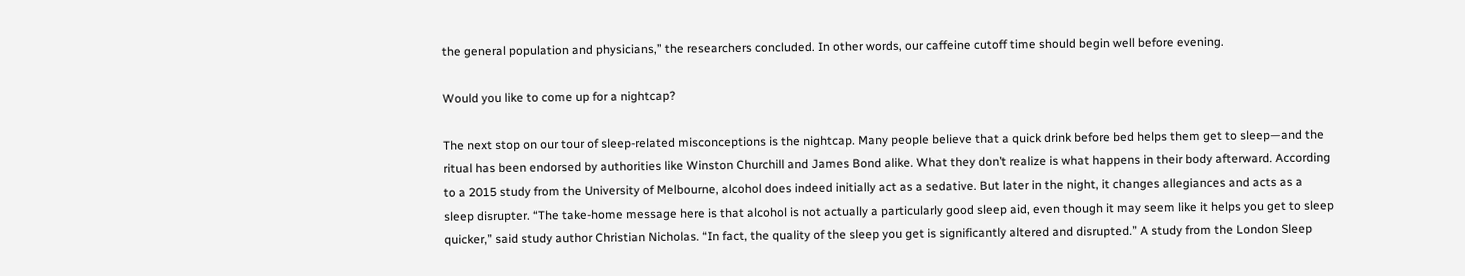the general population and physicians,” the researchers concluded. In other words, our caffeine cutoff time should begin well before evening.

Would you like to come up for a nightcap?

The next stop on our tour of sleep-related misconceptions is the nightcap. Many people believe that a quick drink before bed helps them get to sleep—and the ritual has been endorsed by authorities like Winston Churchill and James Bond alike. What they don’t realize is what happens in their body afterward. According to a 2015 study from the University of Melbourne, alcohol does indeed initially act as a sedative. But later in the night, it changes allegiances and acts as a sleep disrupter. “The take-home message here is that alcohol is not actually a particularly good sleep aid, even though it may seem like it helps you get to sleep quicker,” said study author Christian Nicholas. “In fact, the quality of the sleep you get is significantly altered and disrupted.” A study from the London Sleep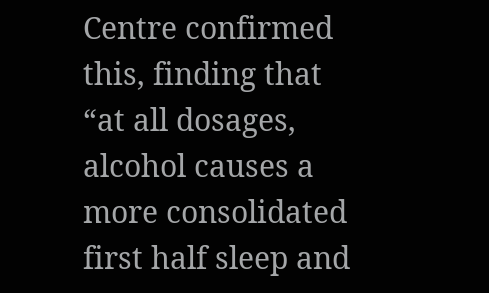Centre confirmed this, finding that “at all dosages, alcohol causes a more consolidated first half sleep and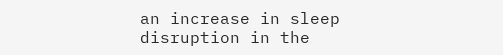an increase in sleep disruption in the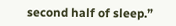second half of sleep.”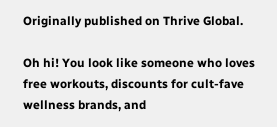Originally published on Thrive Global.

Oh hi! You look like someone who loves free workouts, discounts for cult-fave wellness brands, and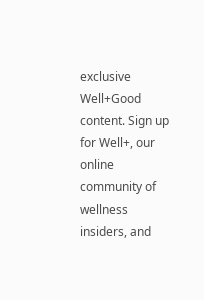exclusive Well+Good content. Sign up for Well+, our online community of wellness insiders, and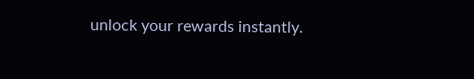unlock your rewards instantly.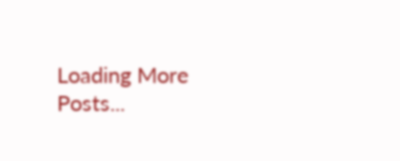Loading More Posts...